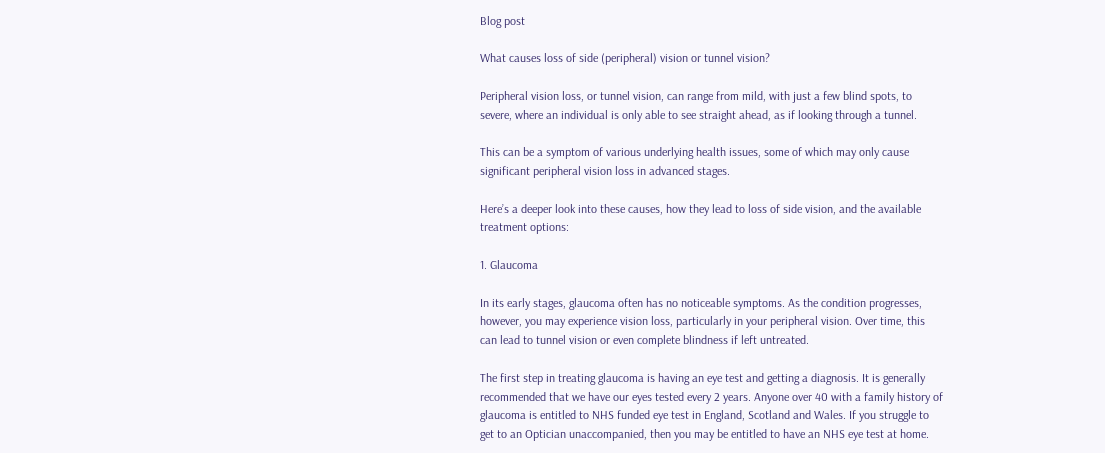Blog post

What causes loss of side (peripheral) vision or tunnel vision?

Peripheral vision loss, or tunnel vision, can range from mild, with just a few blind spots, to severe, where an individual is only able to see straight ahead, as if looking through a tunnel.

This can be a symptom of various underlying health issues, some of which may only cause significant peripheral vision loss in advanced stages.

Here’s a deeper look into these causes, how they lead to loss of side vision, and the available treatment options:

1. Glaucoma

In its early stages, glaucoma often has no noticeable symptoms. As the condition progresses, however, you may experience vision loss, particularly in your peripheral vision. Over time, this can lead to tunnel vision or even complete blindness if left untreated.

The first step in treating glaucoma is having an eye test and getting a diagnosis. It is generally recommended that we have our eyes tested every 2 years. Anyone over 40 with a family history of glaucoma is entitled to NHS funded eye test in England, Scotland and Wales. If you struggle to get to an Optician unaccompanied, then you may be entitled to have an NHS eye test at home.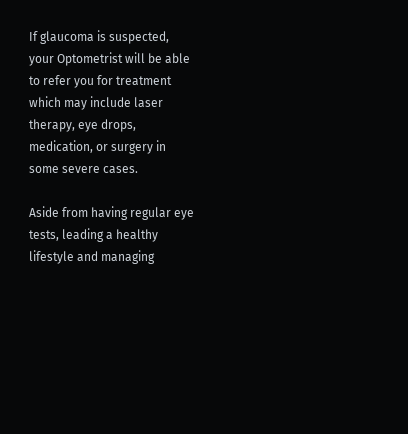If glaucoma is suspected, your Optometrist will be able to refer you for treatment which may include laser therapy, eye drops, medication, or surgery in some severe cases.

Aside from having regular eye tests, leading a healthy lifestyle and managing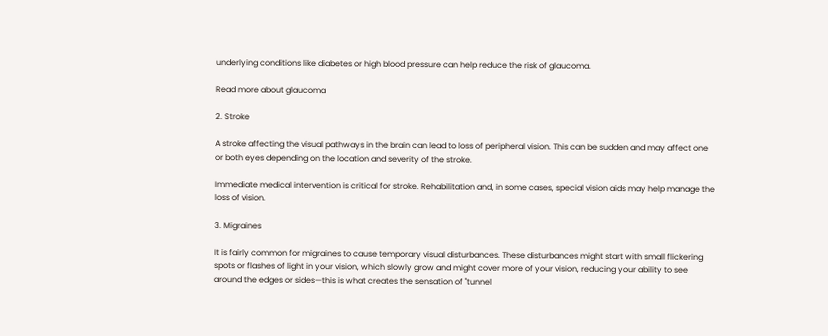underlying conditions like diabetes or high blood pressure can help reduce the risk of glaucoma.

Read more about glaucoma

2. Stroke

A stroke affecting the visual pathways in the brain can lead to loss of peripheral vision. This can be sudden and may affect one or both eyes depending on the location and severity of the stroke.

Immediate medical intervention is critical for stroke. Rehabilitation and, in some cases, special vision aids may help manage the loss of vision.

3. Migraines

It is fairly common for migraines to cause temporary visual disturbances. These disturbances might start with small flickering spots or flashes of light in your vision, which slowly grow and might cover more of your vision, reducing your ability to see around the edges or sides—this is what creates the sensation of "tunnel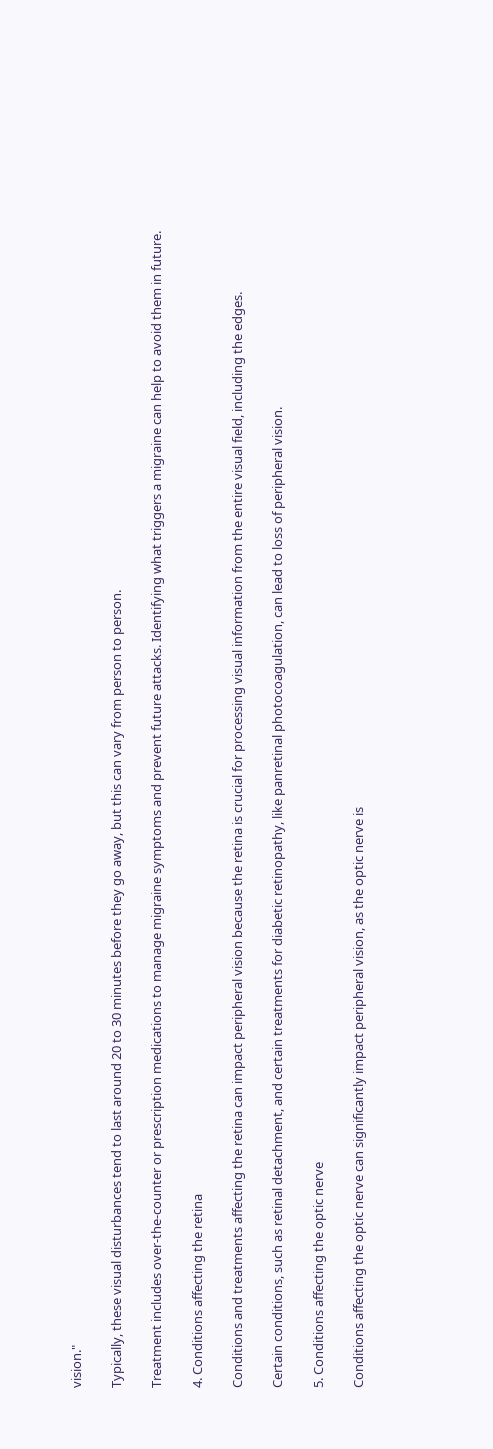vision."

Typically, these visual disturbances tend to last around 20 to 30 minutes before they go away, but this can vary from person to person.

Treatment includes over-the-counter or prescription medications to manage migraine symptoms and prevent future attacks. Identifying what triggers a migraine can help to avoid them in future.

4. Conditions affecting the retina

Conditions and treatments affecting the retina can impact peripheral vision because the retina is crucial for processing visual information from the entire visual field, including the edges.

Certain conditions, such as retinal detachment, and certain treatments for diabetic retinopathy, like panretinal photocoagulation, can lead to loss of peripheral vision.

5. Conditions affecting the optic nerve

Conditions affecting the optic nerve can significantly impact peripheral vision, as the optic nerve is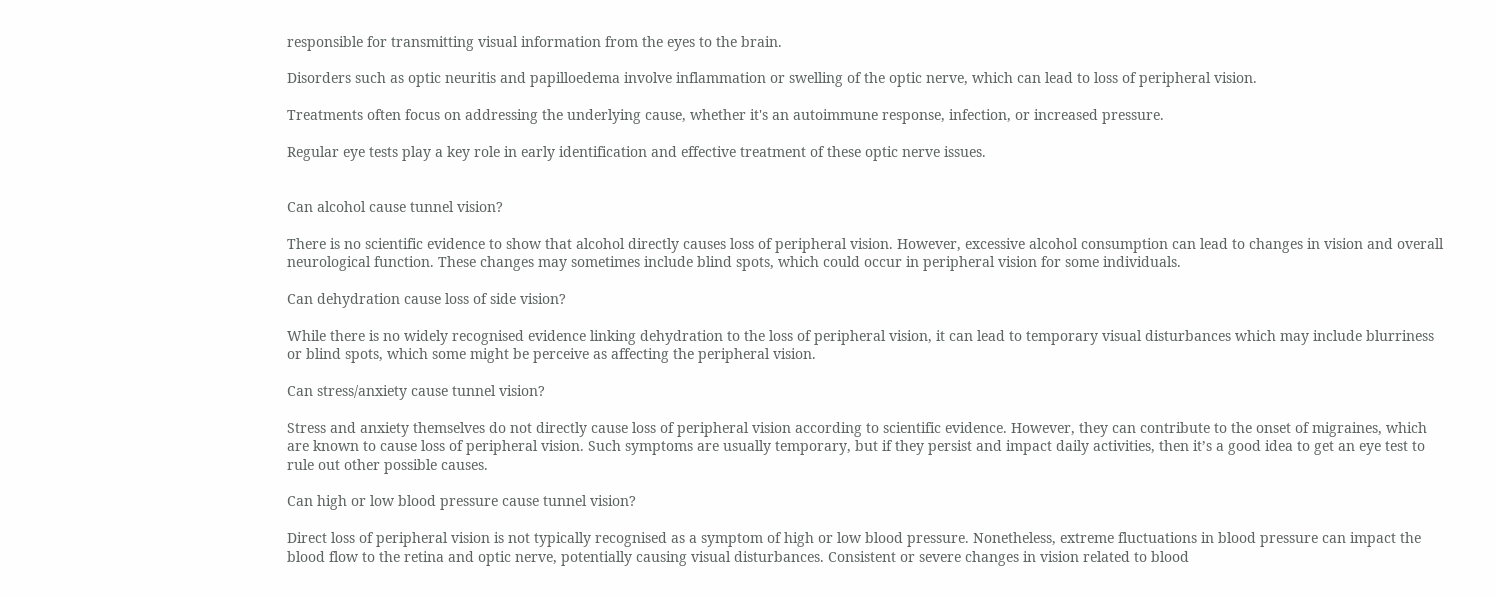responsible for transmitting visual information from the eyes to the brain.

Disorders such as optic neuritis and papilloedema involve inflammation or swelling of the optic nerve, which can lead to loss of peripheral vision.

Treatments often focus on addressing the underlying cause, whether it's an autoimmune response, infection, or increased pressure.

Regular eye tests play a key role in early identification and effective treatment of these optic nerve issues.


Can alcohol cause tunnel vision?

There is no scientific evidence to show that alcohol directly causes loss of peripheral vision. However, excessive alcohol consumption can lead to changes in vision and overall neurological function. These changes may sometimes include blind spots, which could occur in peripheral vision for some individuals.

Can dehydration cause loss of side vision?

While there is no widely recognised evidence linking dehydration to the loss of peripheral vision, it can lead to temporary visual disturbances which may include blurriness or blind spots, which some might be perceive as affecting the peripheral vision.

Can stress/anxiety cause tunnel vision?

Stress and anxiety themselves do not directly cause loss of peripheral vision according to scientific evidence. However, they can contribute to the onset of migraines, which are known to cause loss of peripheral vision. Such symptoms are usually temporary, but if they persist and impact daily activities, then it’s a good idea to get an eye test to rule out other possible causes.

Can high or low blood pressure cause tunnel vision?

Direct loss of peripheral vision is not typically recognised as a symptom of high or low blood pressure. Nonetheless, extreme fluctuations in blood pressure can impact the blood flow to the retina and optic nerve, potentially causing visual disturbances. Consistent or severe changes in vision related to blood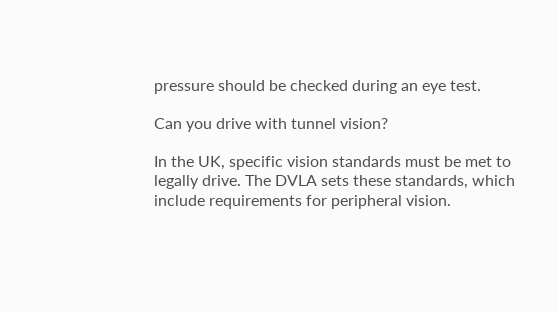pressure should be checked during an eye test.

Can you drive with tunnel vision?

In the UK, specific vision standards must be met to legally drive. The DVLA sets these standards, which include requirements for peripheral vision.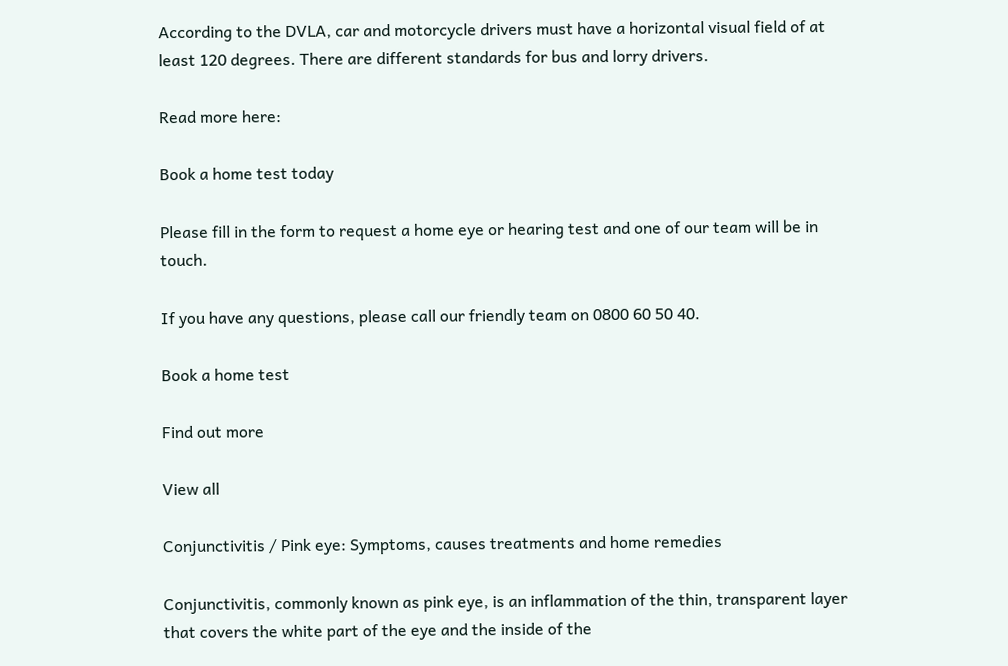According to the DVLA, car and motorcycle drivers must have a horizontal visual field of at least 120 degrees. There are different standards for bus and lorry drivers.

Read more here:

Book a home test today

Please fill in the form to request a home eye or hearing test and one of our team will be in touch.

If you have any questions, please call our friendly team on 0800 60 50 40.

Book a home test

Find out more

View all

Conjunctivitis / Pink eye: Symptoms, causes treatments and home remedies

Conjunctivitis, commonly known as pink eye, is an inflammation of the thin, transparent layer that covers the white part of the eye and the inside of the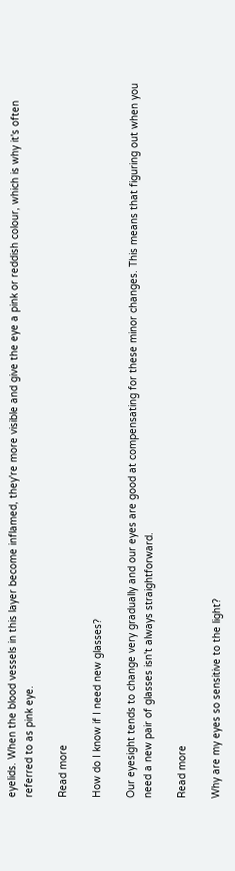eyelids. When the blood vessels in this layer become inflamed, they're more visible and give the eye a pink or reddish colour, which is why it's often referred to as pink eye.

Read more

How do I know if I need new glasses?

Our eyesight tends to change very gradually and our eyes are good at compensating for these minor changes. This means that figuring out when you need a new pair of glasses isn't always straightforward.

Read more

Why are my eyes so sensitive to the light?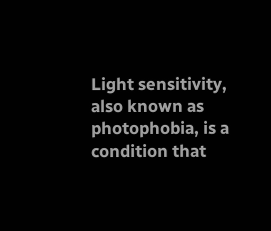Light sensitivity, also known as photophobia, is a condition that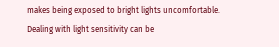makes being exposed to bright lights uncomfortable. Dealing with light sensitivity can be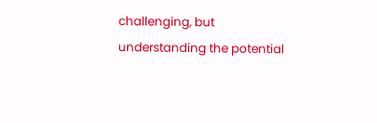challenging, but understanding the potential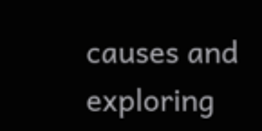causes and exploring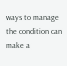ways to manage the condition can make a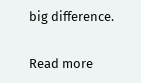big difference.

Read more